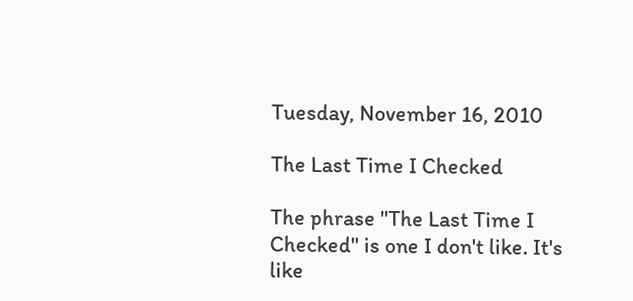Tuesday, November 16, 2010

The Last Time I Checked

The phrase "The Last Time I Checked" is one I don't like. It's like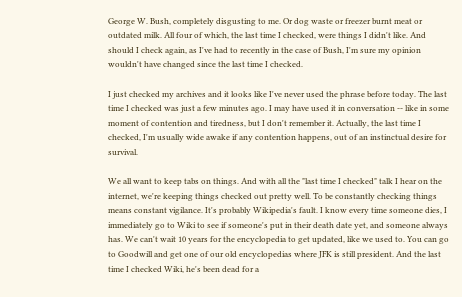George W. Bush, completely disgusting to me. Or dog waste or freezer burnt meat or outdated milk. All four of which, the last time I checked, were things I didn't like. And should I check again, as I've had to recently in the case of Bush, I'm sure my opinion wouldn't have changed since the last time I checked.

I just checked my archives and it looks like I've never used the phrase before today. The last time I checked was just a few minutes ago. I may have used it in conversation -- like in some moment of contention and tiredness, but I don't remember it. Actually, the last time I checked, I'm usually wide awake if any contention happens, out of an instinctual desire for survival.

We all want to keep tabs on things. And with all the "last time I checked" talk I hear on the internet, we're keeping things checked out pretty well. To be constantly checking things means constant vigilance. It's probably Wikipedia's fault. I know every time someone dies, I immediately go to Wiki to see if someone's put in their death date yet, and someone always has. We can't wait 10 years for the encyclopedia to get updated, like we used to. You can go to Goodwill and get one of our old encyclopedias where JFK is still president. And the last time I checked Wiki, he's been dead for a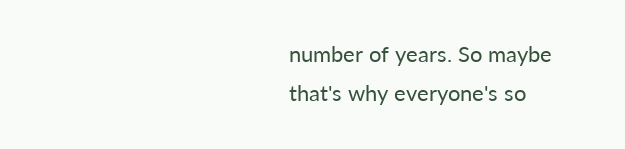number of years. So maybe that's why everyone's so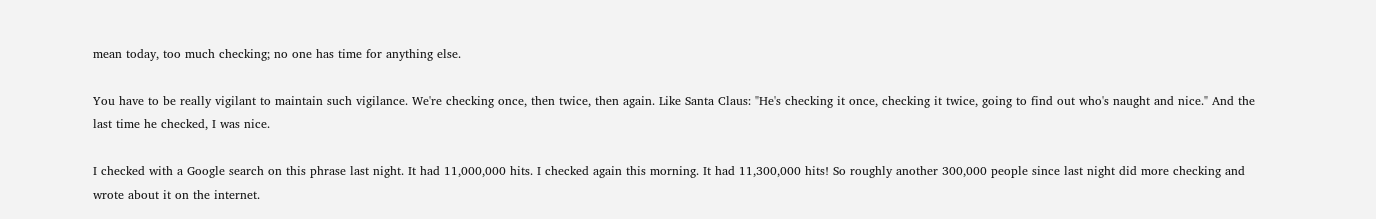mean today, too much checking; no one has time for anything else.

You have to be really vigilant to maintain such vigilance. We're checking once, then twice, then again. Like Santa Claus: "He's checking it once, checking it twice, going to find out who's naught and nice." And the last time he checked, I was nice.

I checked with a Google search on this phrase last night. It had 11,000,000 hits. I checked again this morning. It had 11,300,000 hits! So roughly another 300,000 people since last night did more checking and wrote about it on the internet.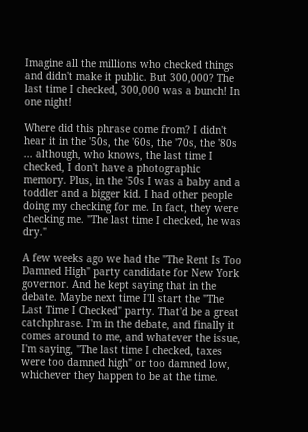Imagine all the millions who checked things and didn't make it public. But 300,000? The last time I checked, 300,000 was a bunch! In one night!

Where did this phrase come from? I didn't hear it in the '50s, the '60s, the '70s, the '80s ... although, who knows, the last time I checked, I don't have a photographic memory. Plus, in the '50s I was a baby and a toddler and a bigger kid. I had other people doing my checking for me. In fact, they were checking me. "The last time I checked, he was dry."

A few weeks ago we had the "The Rent Is Too Damned High" party candidate for New York governor. And he kept saying that in the debate. Maybe next time I'll start the "The Last Time I Checked" party. That'd be a great catchphrase. I'm in the debate, and finally it comes around to me, and whatever the issue, I'm saying, "The last time I checked, taxes were too damned high" or too damned low, whichever they happen to be at the time.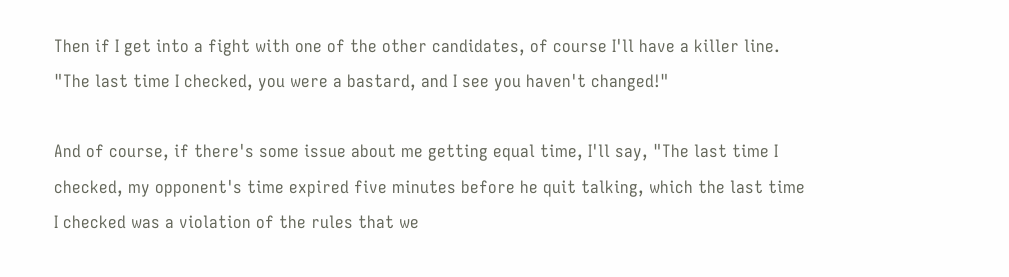Then if I get into a fight with one of the other candidates, of course I'll have a killer line. "The last time I checked, you were a bastard, and I see you haven't changed!"

And of course, if there's some issue about me getting equal time, I'll say, "The last time I checked, my opponent's time expired five minutes before he quit talking, which the last time I checked was a violation of the rules that we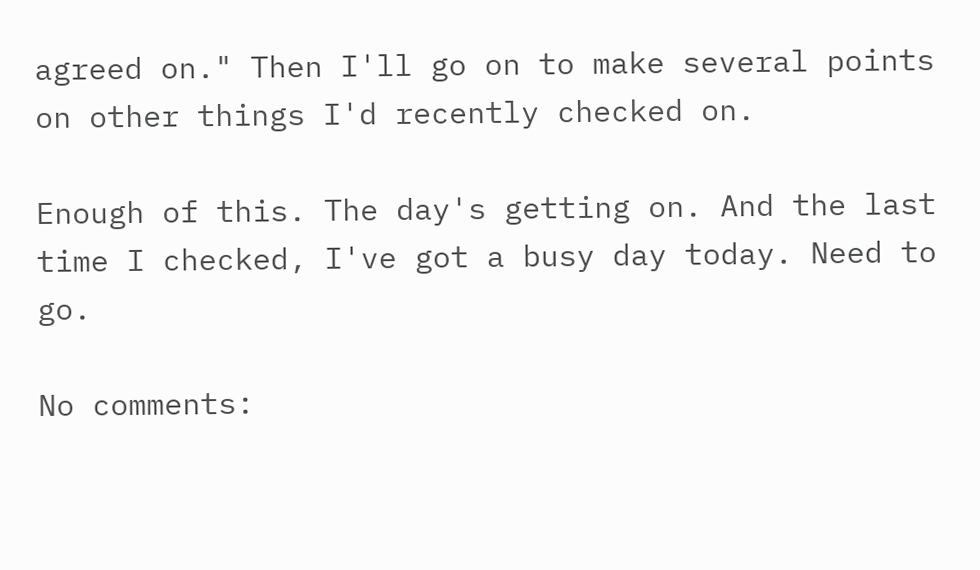agreed on." Then I'll go on to make several points on other things I'd recently checked on.

Enough of this. The day's getting on. And the last time I checked, I've got a busy day today. Need to go.

No comments: